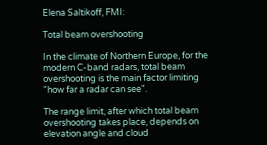Elena Saltikoff, FMI:

Total beam overshooting

In the climate of Northern Europe, for the modern C-band radars, total beam overshooting is the main factor limiting "how far a radar can see".

The range limit, after which total beam overshooting takes place, depends on elevation angle and cloud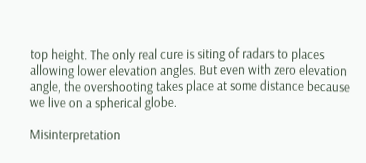top height. The only real cure is siting of radars to places allowing lower elevation angles. But even with zero elevation angle, the overshooting takes place at some distance because we live on a spherical globe.

Misinterpretation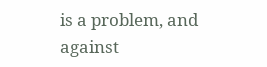is a problem, and against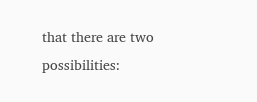that there are two possibilities: